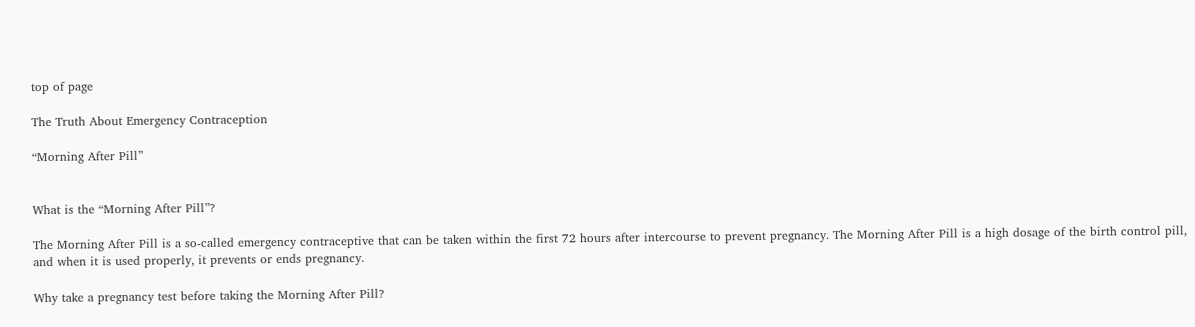top of page

The Truth About Emergency Contraception

“Morning After Pill”


What is the “Morning After Pill”?

The Morning After Pill is a so-called emergency contraceptive that can be taken within the first 72 hours after intercourse to prevent pregnancy. The Morning After Pill is a high dosage of the birth control pill, and when it is used properly, it prevents or ends pregnancy.

Why take a pregnancy test before taking the Morning After Pill?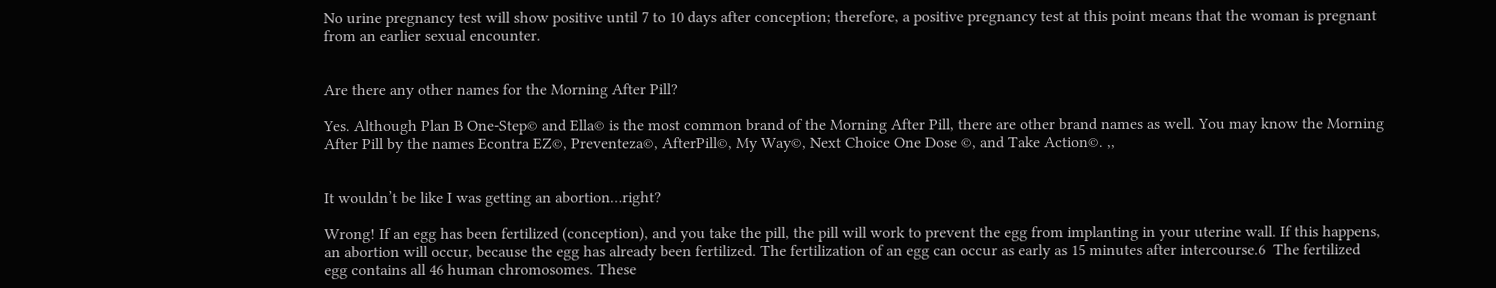No urine pregnancy test will show positive until 7 to 10 days after conception; therefore, a positive pregnancy test at this point means that the woman is pregnant from an earlier sexual encounter.


Are there any other names for the Morning After Pill?

Yes. Although Plan B One-Step© and Ella© is the most common brand of the Morning After Pill, there are other brand names as well. You may know the Morning After Pill by the names Econtra EZ©, Preventeza©, AfterPill©, My Way©, Next Choice One Dose ©, and Take Action©. ,,


It wouldn’t be like I was getting an abortion…right?

Wrong! If an egg has been fertilized (conception), and you take the pill, the pill will work to prevent the egg from implanting in your uterine wall. If this happens, an abortion will occur, because the egg has already been fertilized. The fertilization of an egg can occur as early as 15 minutes after intercourse.6  The fertilized egg contains all 46 human chromosomes. These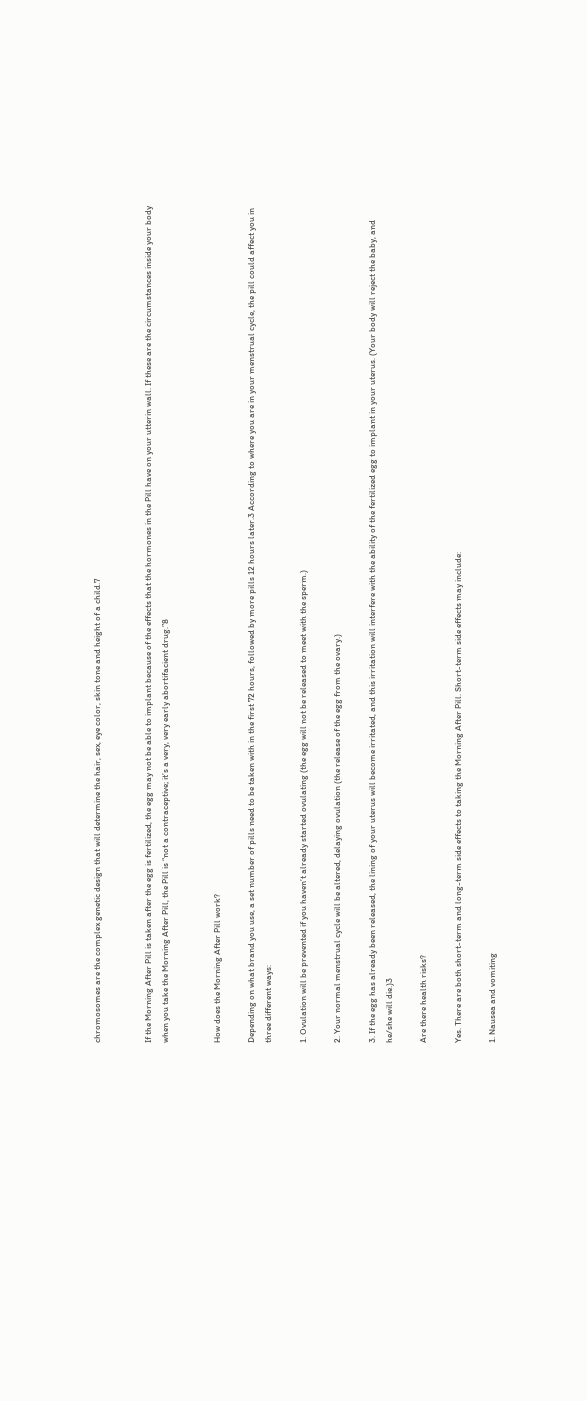chromosomes are the complex genetic design that will determine the hair, sex, eye color, skin tone and height of a child.7


If the Morning After Pill is taken after the egg is fertilized, the egg may not be able to implant because of the effects that the hormones in the Pill have on your utterin wall. If these are the circumstances inside your body when you take the Morning After Pill, the Pill is “not a contraceptive; it’s a very, very early abortifacient drug.”8


How does the Morning After Pill work?

Depending on what brand you use, a set number of pills need to be taken with in the first 72 hours, followed by more pills 12 hours later.3 According to where you are in your menstrual cycle, the pill could affect you in three different ways:

1. Ovulation will be prevented if you haven’t already started ovulating (the egg will not be released to meet with the sperm.)

2. Your normal menstrual cycle will be altered, delaying ovulation (the release of the egg from the ovary.)

3. If the egg has already been released, the lining of your uterus will become irritated, and this irritation will interfere with the ability of the fertilized egg to implant in your uterus. (Your body will reject the baby, and he/she will die.)3

Are there health risks?

Yes. There are both short-term and long-term side effects to taking the Morning After Pill. Short-term side effects may include:

1. Nausea and vomiting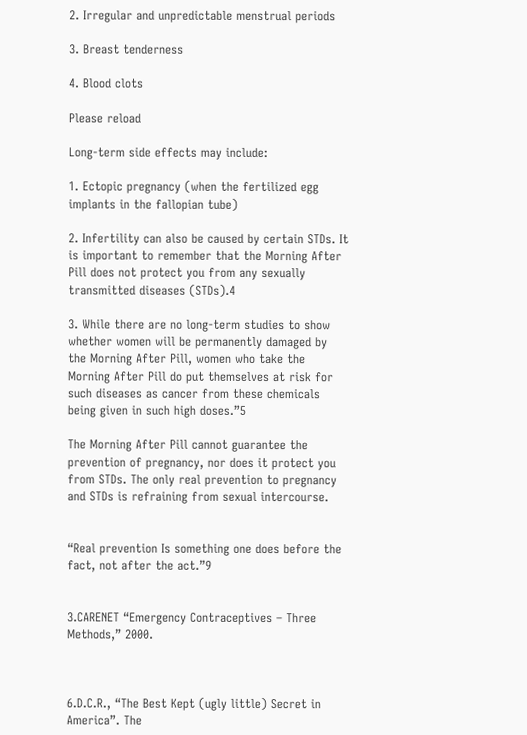2. Irregular and unpredictable menstrual periods

3. Breast tenderness

4. Blood clots

Please reload

Long-term side effects may include:

1. Ectopic pregnancy (when the fertilized egg implants in the fallopian tube)

2. Infertility can also be caused by certain STDs. It is important to remember that the Morning After Pill does not protect you from any sexually transmitted diseases (STDs).4

3. While there are no long-term studies to show whether women will be permanently damaged by the Morning After Pill, women who take the Morning After Pill do put themselves at risk for such diseases as cancer from these chemicals being given in such high doses.”5

The Morning After Pill cannot guarantee the prevention of pregnancy, nor does it protect you from STDs. The only real prevention to pregnancy and STDs is refraining from sexual intercourse.


“Real prevention Is something one does before the fact, not after the act.”9


3.CARENET “Emergency Contraceptives – Three Methods,” 2000.



6.D.C.R., “The Best Kept (ugly little) Secret in America”. The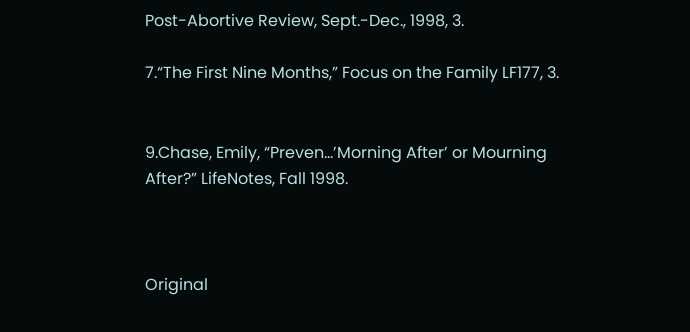Post-Abortive Review, Sept.-Dec., 1998, 3.

7.“The First Nine Months,” Focus on the Family LF177, 3.


9.Chase, Emily, “Preven…’Morning After’ or Mourning After?” LifeNotes, Fall 1998.



Original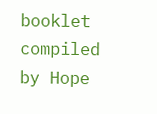booklet compiled by Hope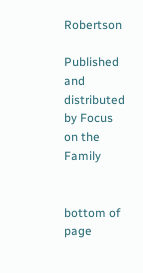Robertson

Published and distributed by Focus on the Family


bottom of page